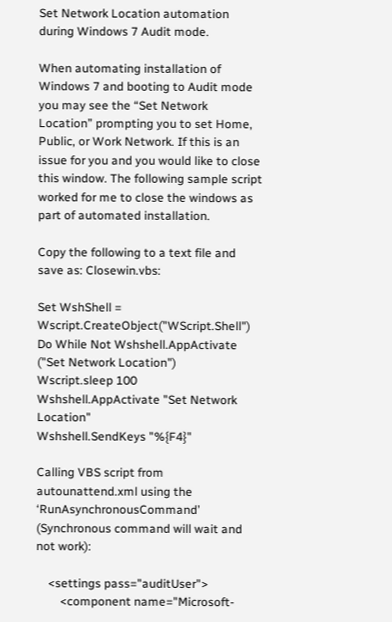Set Network Location automation during Windows 7 Audit mode.

When automating installation of Windows 7 and booting to Audit mode you may see the “Set Network Location” prompting you to set Home, Public, or Work Network. If this is an issue for you and you would like to close this window. The following sample script worked for me to close the windows as part of automated installation.

Copy the following to a text file and save as: Closewin.vbs:

Set WshShell = Wscript.CreateObject("WScript.Shell")
Do While Not Wshshell.AppActivate ("Set Network Location")
Wscript.sleep 100
Wshshell.AppActivate "Set Network Location"
Wshshell.SendKeys "%{F4}"

Calling VBS script from autounattend.xml using the ‘RunAsynchronousCommand’ (Synchronous command will wait and not work):

    <settings pass="auditUser">
        <component name="Microsoft-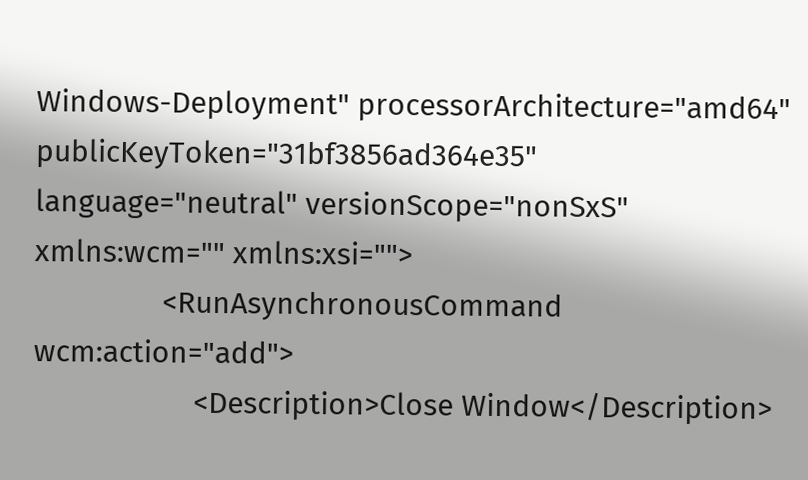Windows-Deployment" processorArchitecture="amd64" publicKeyToken="31bf3856ad364e35" language="neutral" versionScope="nonSxS" xmlns:wcm="" xmlns:xsi="">
                <RunAsynchronousCommand wcm:action="add">
                    <Description>Close Window</Description>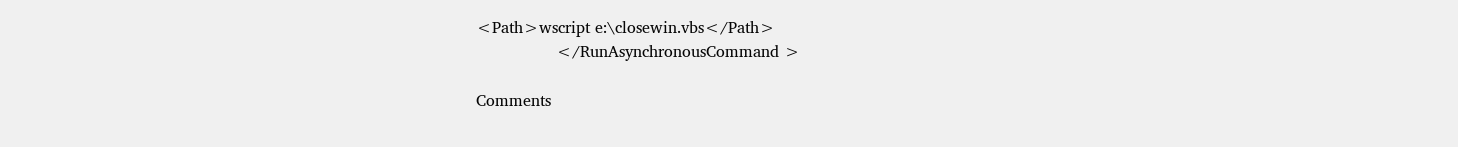<Path>wscript e:\closewin.vbs</Path>
                </RunAsynchronousCommand >

Comments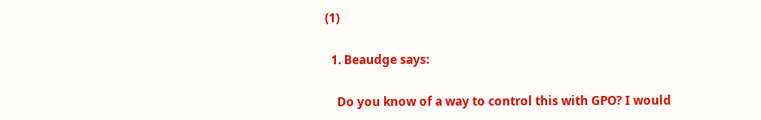(1)

  1. Beaudge says:

    Do you know of a way to control this with GPO? I would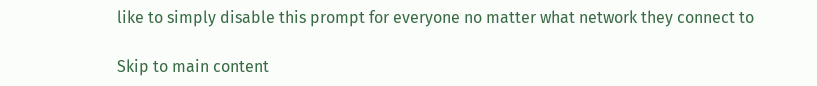like to simply disable this prompt for everyone no matter what network they connect to

Skip to main content